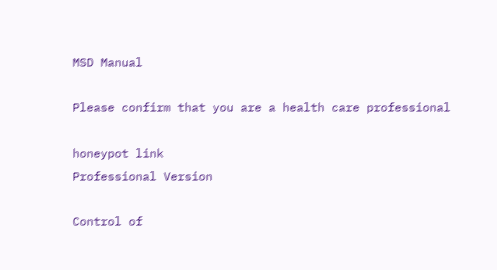MSD Manual

Please confirm that you are a health care professional

honeypot link
Professional Version

Control of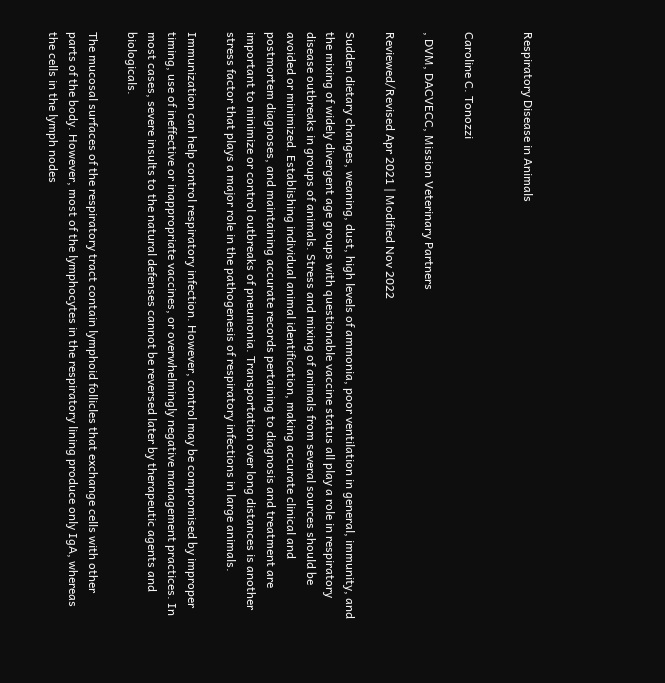Respiratory Disease in Animals


Caroline C. Tonozzi

, DVM, DACVECC, Mission Veterinary Partners

Reviewed/Revised Apr 2021 | Modified Nov 2022

Sudden dietary changes, weaning, dust, high levels of ammonia, poor ventilation in general, immunity, and the mixing of widely divergent age groups with questionable vaccine status all play a role in respiratory disease outbreaks in groups of animals. Stress and mixing of animals from several sources should be avoided or minimized. Establishing individual animal identification, making accurate clinical and postmortem diagnoses, and maintaining accurate records pertaining to diagnosis and treatment are important to minimize or control outbreaks of pneumonia. Transportation over long distances is another stress factor that plays a major role in the pathogenesis of respiratory infections in large animals.

Immunization can help control respiratory infection. However, control may be compromised by improper timing, use of ineffective or inappropriate vaccines, or overwhelmingly negative management practices. In most cases, severe insults to the natural defenses cannot be reversed later by therapeutic agents and biologicals.

The mucosal surfaces of the respiratory tract contain lymphoid follicles that exchange cells with other parts of the body. However, most of the lymphocytes in the respiratory lining produce only IgA, whereas the cells in the lymph nodes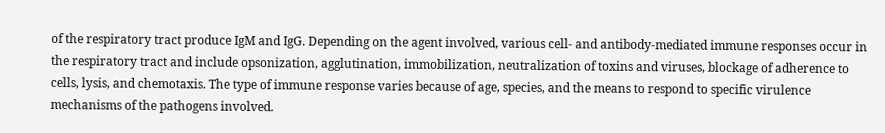of the respiratory tract produce IgM and IgG. Depending on the agent involved, various cell- and antibody-mediated immune responses occur in the respiratory tract and include opsonization, agglutination, immobilization, neutralization of toxins and viruses, blockage of adherence to cells, lysis, and chemotaxis. The type of immune response varies because of age, species, and the means to respond to specific virulence mechanisms of the pathogens involved.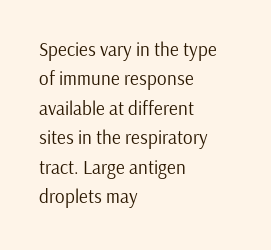Species vary in the type of immune response available at different sites in the respiratory tract. Large antigen droplets may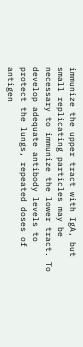immunize the upper tract with IgA, but small replicating particles may be necessary to immunize the lower tract. To develop adequate antibody levels to protect the lungs, repeated doses of antigen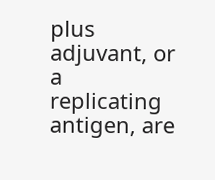plus adjuvant, or a replicating antigen, are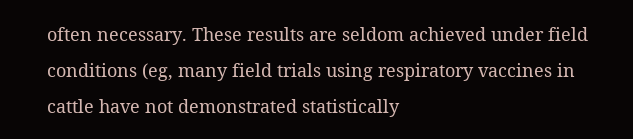often necessary. These results are seldom achieved under field conditions (eg, many field trials using respiratory vaccines in cattle have not demonstrated statistically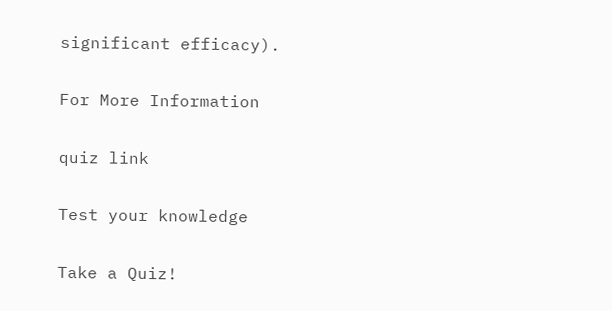significant efficacy).

For More Information

quiz link

Test your knowledge

Take a Quiz!